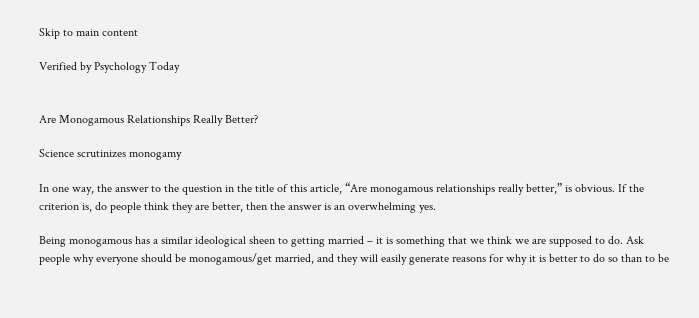Skip to main content

Verified by Psychology Today


Are Monogamous Relationships Really Better?

Science scrutinizes monogamy

In one way, the answer to the question in the title of this article, “Are monogamous relationships really better,” is obvious. If the criterion is, do people think they are better, then the answer is an overwhelming yes.

Being monogamous has a similar ideological sheen to getting married – it is something that we think we are supposed to do. Ask people why everyone should be monogamous/get married, and they will easily generate reasons for why it is better to do so than to be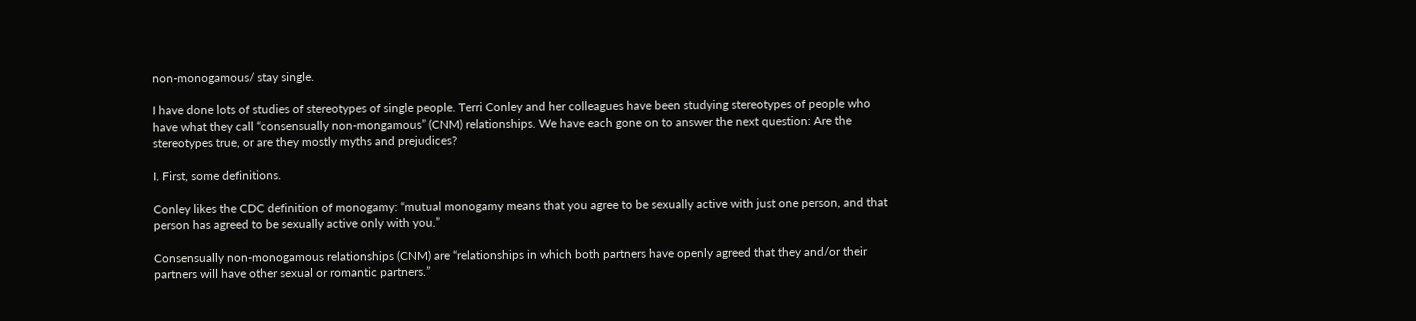non-monogamous/ stay single.

I have done lots of studies of stereotypes of single people. Terri Conley and her colleagues have been studying stereotypes of people who have what they call “consensually non-mongamous” (CNM) relationships. We have each gone on to answer the next question: Are the stereotypes true, or are they mostly myths and prejudices?

I. First, some definitions.

Conley likes the CDC definition of monogamy: “mutual monogamy means that you agree to be sexually active with just one person, and that person has agreed to be sexually active only with you.”

Consensually non-monogamous relationships (CNM) are “relationships in which both partners have openly agreed that they and/or their partners will have other sexual or romantic partners.”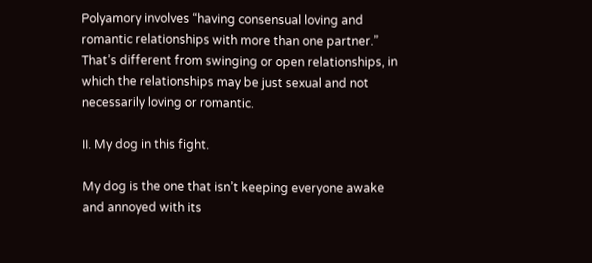Polyamory involves “having consensual loving and romantic relationships with more than one partner.” That’s different from swinging or open relationships, in which the relationships may be just sexual and not necessarily loving or romantic.

II. My dog in this fight.

My dog is the one that isn’t keeping everyone awake and annoyed with its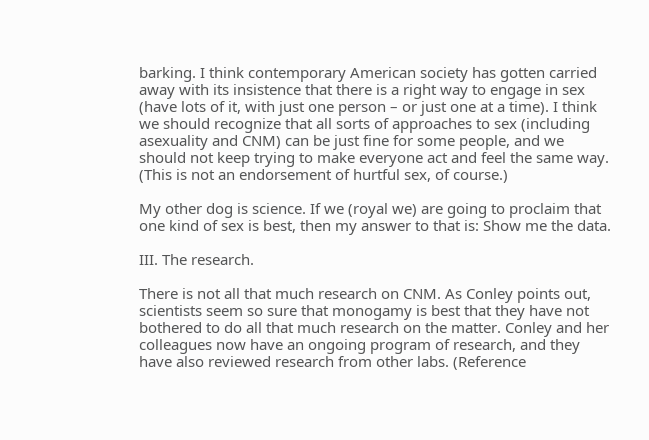barking. I think contemporary American society has gotten carried away with its insistence that there is a right way to engage in sex (have lots of it, with just one person – or just one at a time). I think we should recognize that all sorts of approaches to sex (including asexuality and CNM) can be just fine for some people, and we should not keep trying to make everyone act and feel the same way. (This is not an endorsement of hurtful sex, of course.)

My other dog is science. If we (royal we) are going to proclaim that one kind of sex is best, then my answer to that is: Show me the data.

III. The research.

There is not all that much research on CNM. As Conley points out, scientists seem so sure that monogamy is best that they have not bothered to do all that much research on the matter. Conley and her colleagues now have an ongoing program of research, and they have also reviewed research from other labs. (Reference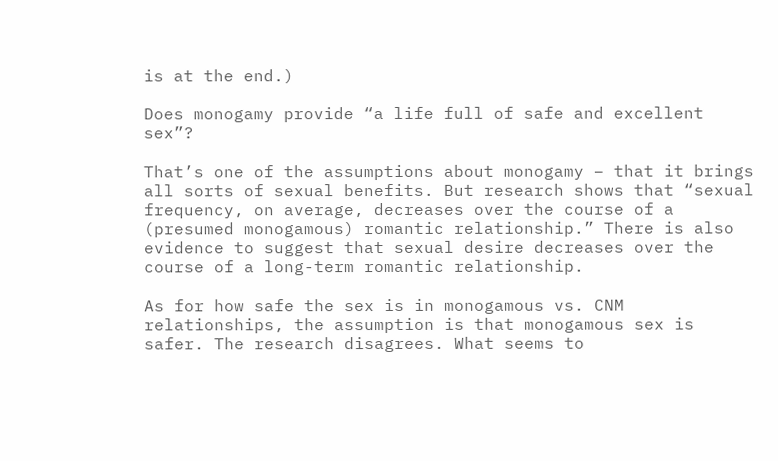is at the end.)

Does monogamy provide “a life full of safe and excellent sex”?

That’s one of the assumptions about monogamy – that it brings all sorts of sexual benefits. But research shows that “sexual frequency, on average, decreases over the course of a (presumed monogamous) romantic relationship.” There is also evidence to suggest that sexual desire decreases over the course of a long-term romantic relationship.

As for how safe the sex is in monogamous vs. CNM relationships, the assumption is that monogamous sex is safer. The research disagrees. What seems to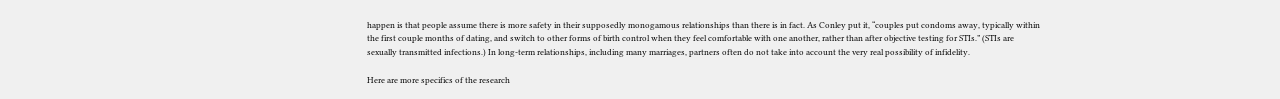happen is that people assume there is more safety in their supposedly monogamous relationships than there is in fact. As Conley put it, “couples put condoms away, typically within the first couple months of dating, and switch to other forms of birth control when they feel comfortable with one another, rather than after objective testing for STIs.” (STIs are sexually transmitted infections.) In long-term relationships, including many marriages, partners often do not take into account the very real possibility of infidelity.

Here are more specifics of the research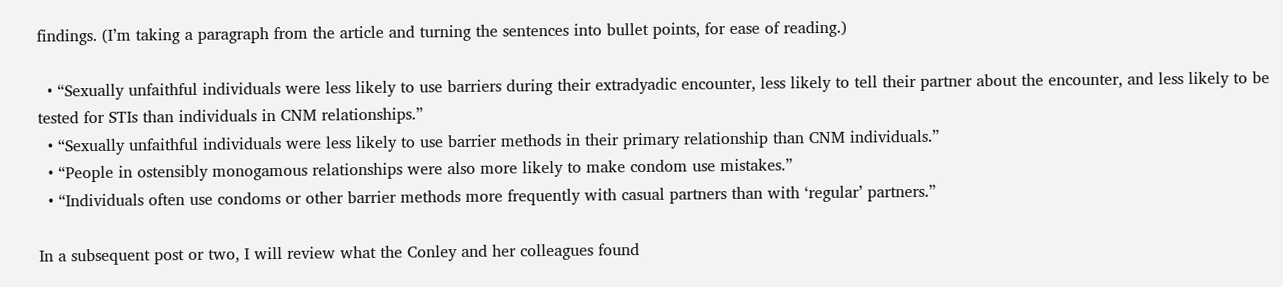findings. (I’m taking a paragraph from the article and turning the sentences into bullet points, for ease of reading.)

  • “Sexually unfaithful individuals were less likely to use barriers during their extradyadic encounter, less likely to tell their partner about the encounter, and less likely to be tested for STIs than individuals in CNM relationships.”
  • “Sexually unfaithful individuals were less likely to use barrier methods in their primary relationship than CNM individuals.”
  • “People in ostensibly monogamous relationships were also more likely to make condom use mistakes.”
  • “Individuals often use condoms or other barrier methods more frequently with casual partners than with ‘regular’ partners.”

In a subsequent post or two, I will review what the Conley and her colleagues found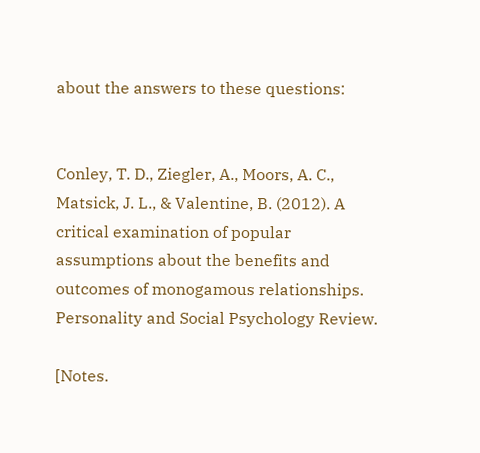about the answers to these questions:


Conley, T. D., Ziegler, A., Moors, A. C., Matsick, J. L., & Valentine, B. (2012). A critical examination of popular assumptions about the benefits and outcomes of monogamous relationships. Personality and Social Psychology Review.

[Notes.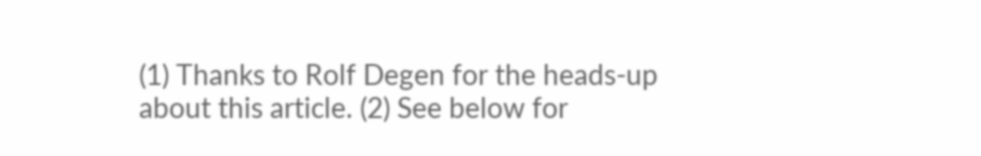(1) Thanks to Rolf Degen for the heads-up about this article. (2) See below for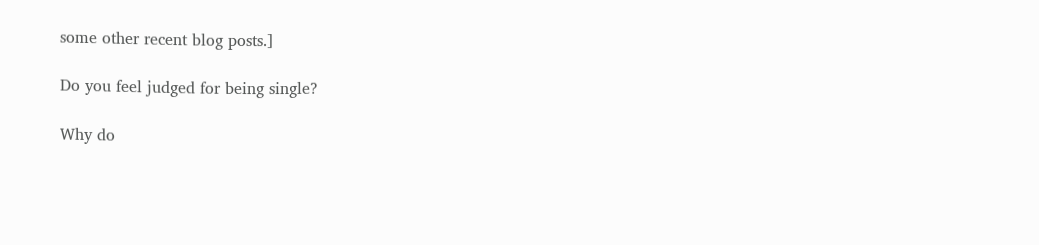some other recent blog posts.]

Do you feel judged for being single?

Why do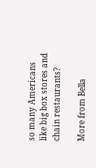so many Americans like big box stores and chain restaurants?

More from Bella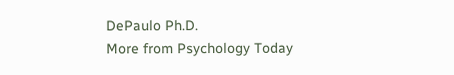DePaulo Ph.D.
More from Psychology Today